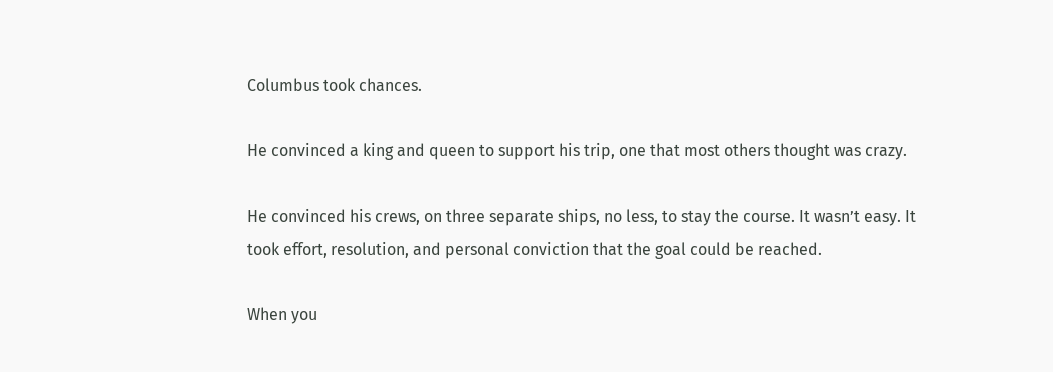Columbus took chances.

He convinced a king and queen to support his trip, one that most others thought was crazy.

He convinced his crews, on three separate ships, no less, to stay the course. It wasn’t easy. It took effort, resolution, and personal conviction that the goal could be reached.

When you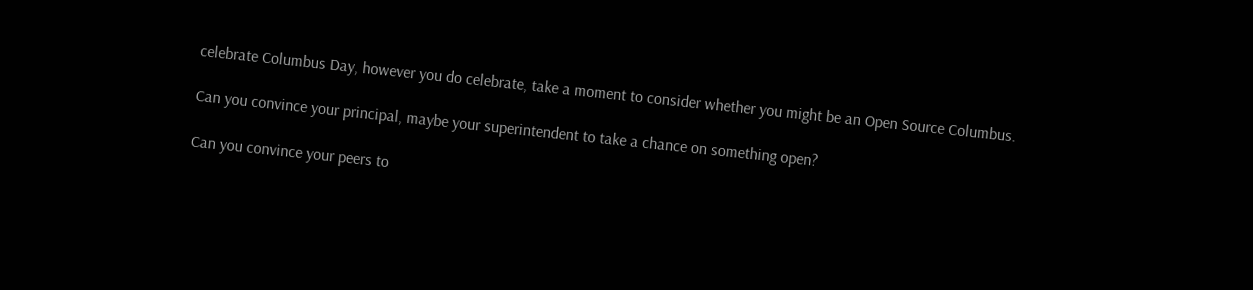celebrate Columbus Day, however you do celebrate, take a moment to consider whether you might be an Open Source Columbus.

Can you convince your principal, maybe your superintendent to take a chance on something open?

Can you convince your peers to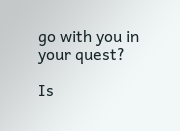go with you in your quest?

Is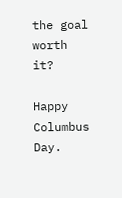the goal worth it?

Happy Columbus Day.